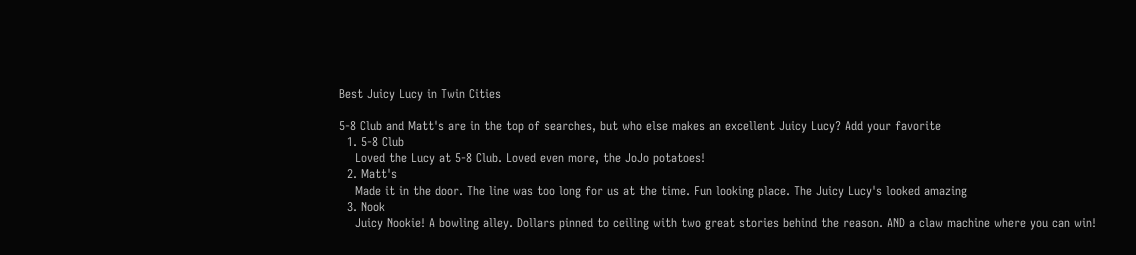Best Juicy Lucy in Twin Cities

5-8 Club and Matt's are in the top of searches, but who else makes an excellent Juicy Lucy? Add your favorite
  1. 5-8 Club
    Loved the Lucy at 5-8 Club. Loved even more, the JoJo potatoes!
  2. Matt's
    Made it in the door. The line was too long for us at the time. Fun looking place. The Juicy Lucy's looked amazing
  3. Nook
    Juicy Nookie! A bowling alley. Dollars pinned to ceiling with two great stories behind the reason. AND a claw machine where you can win!